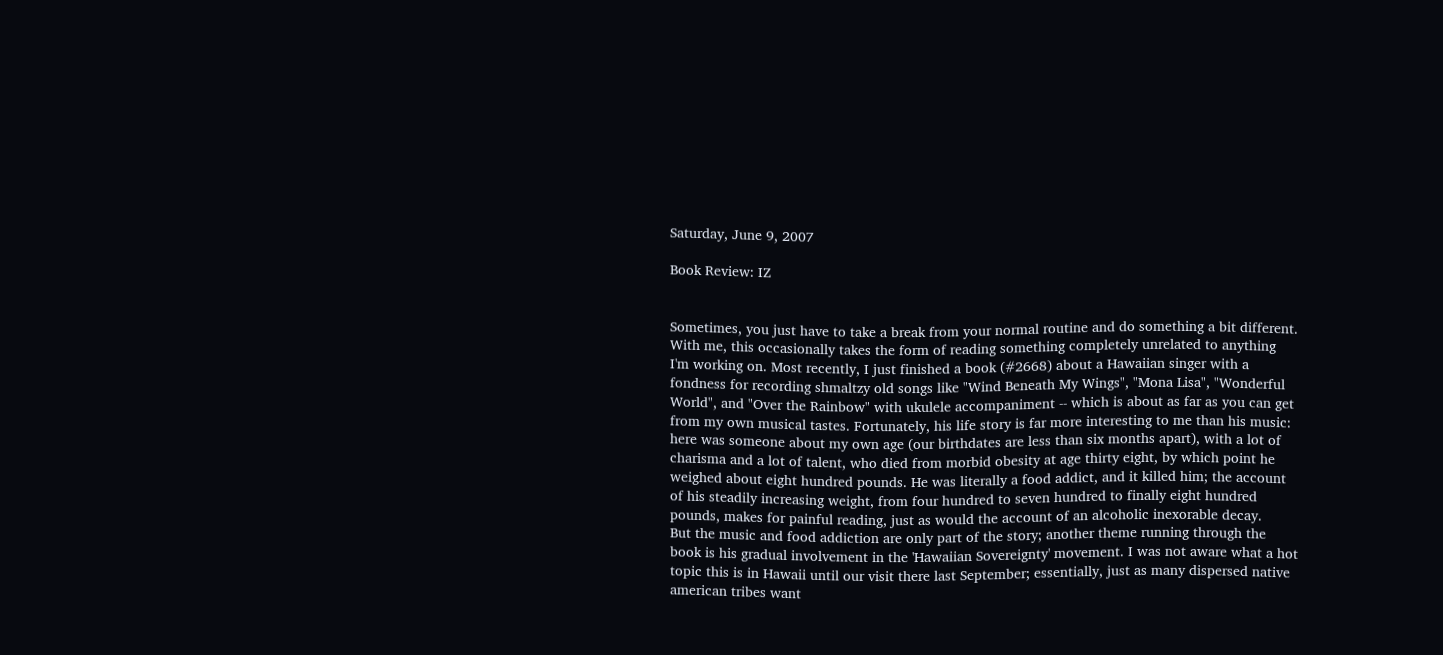Saturday, June 9, 2007

Book Review: IZ


Sometimes, you just have to take a break from your normal routine and do something a bit different. With me, this occasionally takes the form of reading something completely unrelated to anything I'm working on. Most recently, I just finished a book (#2668) about a Hawaiian singer with a fondness for recording shmaltzy old songs like "Wind Beneath My Wings", "Mona Lisa", "Wonderful World", and "Over the Rainbow" with ukulele accompaniment -- which is about as far as you can get from my own musical tastes. Fortunately, his life story is far more interesting to me than his music: here was someone about my own age (our birthdates are less than six months apart), with a lot of charisma and a lot of talent, who died from morbid obesity at age thirty eight, by which point he weighed about eight hundred pounds. He was literally a food addict, and it killed him; the account of his steadily increasing weight, from four hundred to seven hundred to finally eight hundred pounds, makes for painful reading, just as would the account of an alcoholic inexorable decay.
But the music and food addiction are only part of the story; another theme running through the book is his gradual involvement in the 'Hawaiian Sovereignty' movement. I was not aware what a hot topic this is in Hawaii until our visit there last September; essentially, just as many dispersed native american tribes want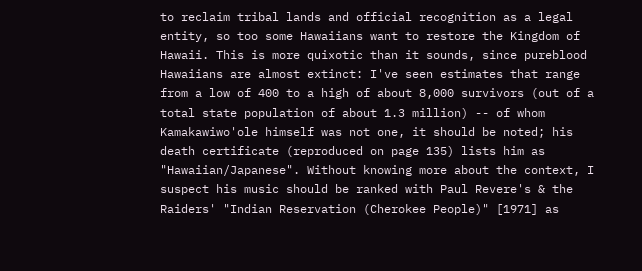to reclaim tribal lands and official recognition as a legal entity, so too some Hawaiians want to restore the Kingdom of Hawaii. This is more quixotic than it sounds, since pureblood Hawaiians are almost extinct: I've seen estimates that range from a low of 400 to a high of about 8,000 survivors (out of a total state population of about 1.3 million) -- of whom Kamakawiwo'ole himself was not one, it should be noted; his death certificate (reproduced on page 135) lists him as "Hawaiian/Japanese". Without knowing more about the context, I suspect his music should be ranked with Paul Revere's & the Raiders' "Indian Reservation (Cherokee People)" [1971] as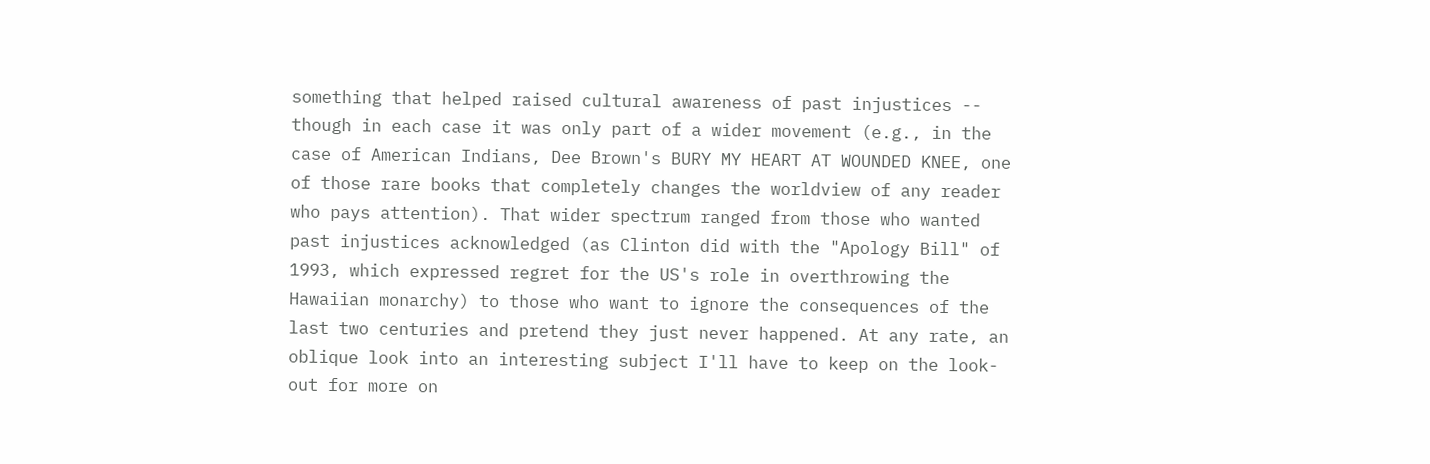something that helped raised cultural awareness of past injustices -- though in each case it was only part of a wider movement (e.g., in the case of American Indians, Dee Brown's BURY MY HEART AT WOUNDED KNEE, one of those rare books that completely changes the worldview of any reader who pays attention). That wider spectrum ranged from those who wanted past injustices acknowledged (as Clinton did with the "Apology Bill" of 1993, which expressed regret for the US's role in overthrowing the Hawaiian monarchy) to those who want to ignore the consequences of the last two centuries and pretend they just never happened. At any rate, an oblique look into an interesting subject I'll have to keep on the look-out for more on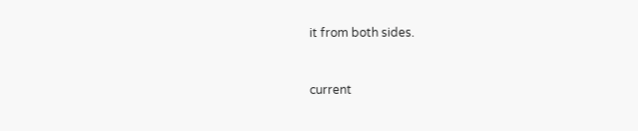it from both sides.


current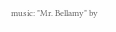music: "Mr. Bellamy" by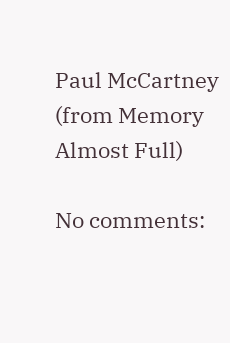Paul McCartney (from Memory Almost Full)

No comments: